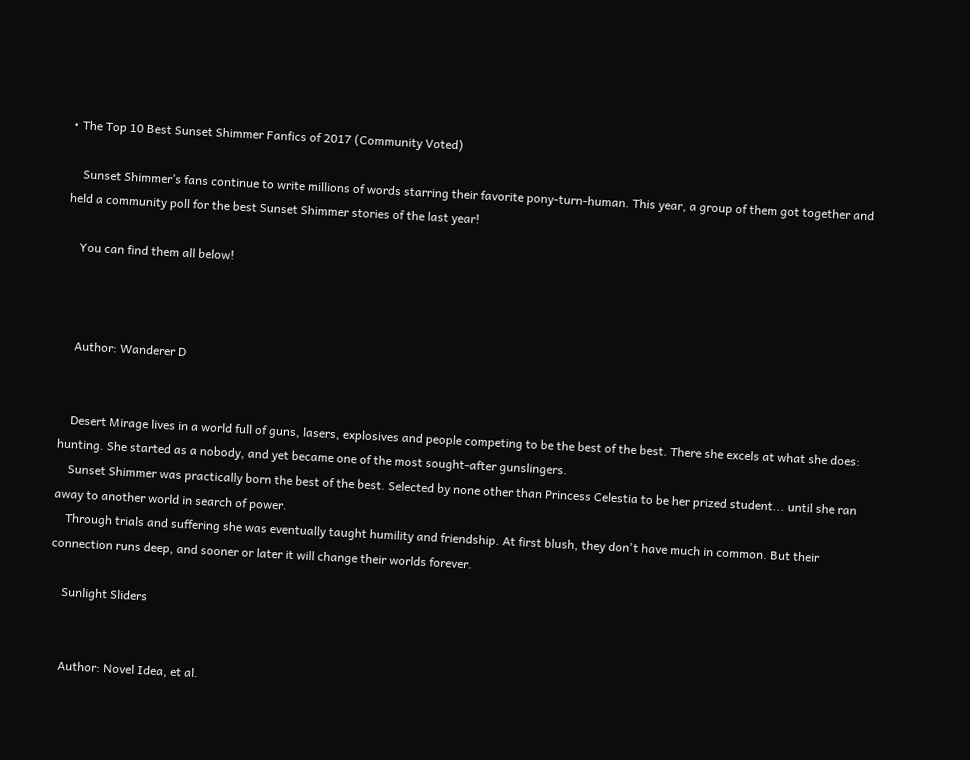• The Top 10 Best Sunset Shimmer Fanfics of 2017 (Community Voted)

    Sunset Shimmer’s fans continue to write millions of words starring their favorite pony-turn-human. This year, a group of them got together and held a community poll for the best Sunset Shimmer stories of the last year!

    You can find them all below!



    Author: Wanderer D


    Desert Mirage lives in a world full of guns, lasers, explosives and people competing to be the best of the best. There she excels at what she does: hunting. She started as a nobody, and yet became one of the most sought-after gunslingers.
    Sunset Shimmer was practically born the best of the best. Selected by none other than Princess Celestia to be her prized student... until she ran away to another world in search of power.
    Through trials and suffering she was eventually taught humility and friendship. At first blush, they don't have much in common. But their connection runs deep, and sooner or later it will change their worlds forever.

    Sunlight Sliders


    Author: Novel Idea, et al.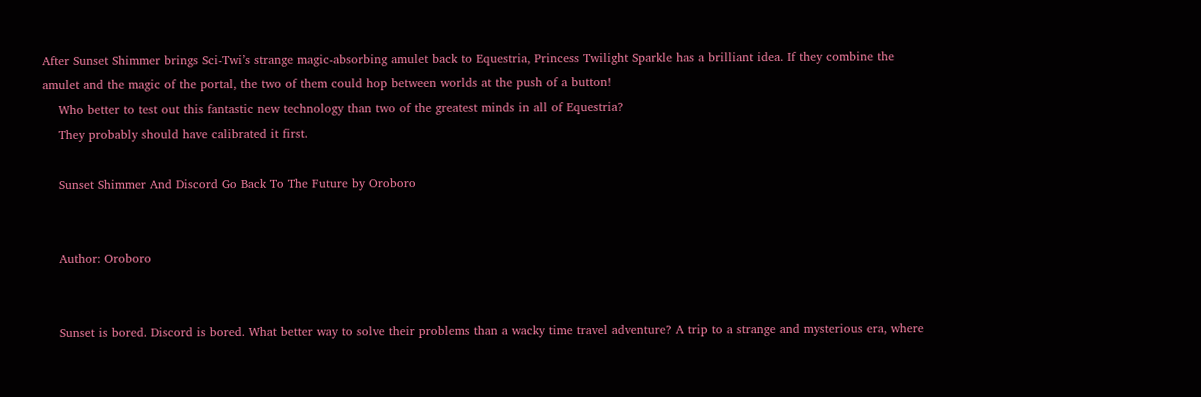After Sunset Shimmer brings Sci-Twi’s strange magic-absorbing amulet back to Equestria, Princess Twilight Sparkle has a brilliant idea. If they combine the amulet and the magic of the portal, the two of them could hop between worlds at the push of a button!
    Who better to test out this fantastic new technology than two of the greatest minds in all of Equestria?
    They probably should have calibrated it first.

    Sunset Shimmer And Discord Go Back To The Future by Oroboro


    Author: Oroboro


    Sunset is bored. Discord is bored. What better way to solve their problems than a wacky time travel adventure? A trip to a strange and mysterious era, where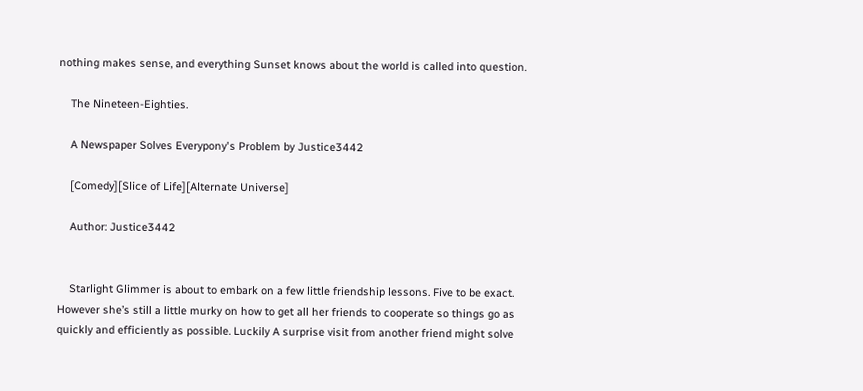nothing makes sense, and everything Sunset knows about the world is called into question.

    The Nineteen-Eighties.

    A Newspaper Solves Everypony's Problem by Justice3442

    [Comedy][Slice of Life][Alternate Universe]

    Author: Justice3442


    Starlight Glimmer is about to embark on a few little friendship lessons. Five to be exact. However she’s still a little murky on how to get all her friends to cooperate so things go as quickly and efficiently as possible. Luckily A surprise visit from another friend might solve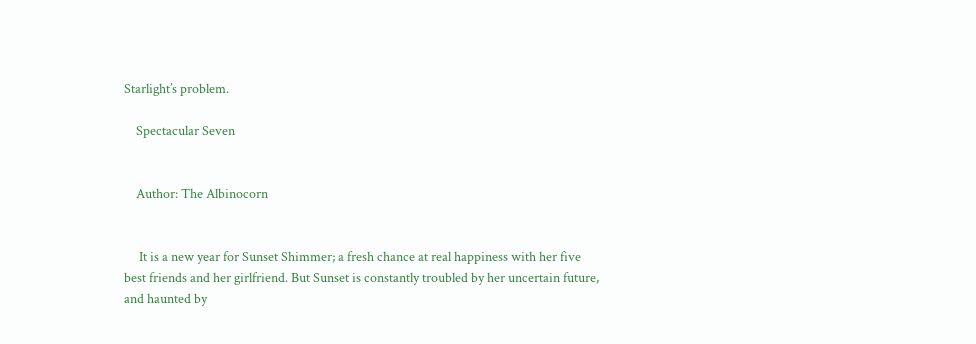Starlight’s problem.

    Spectacular Seven


    Author: The Albinocorn


     It is a new year for Sunset Shimmer; a fresh chance at real happiness with her five best friends and her girlfriend. But Sunset is constantly troubled by her uncertain future, and haunted by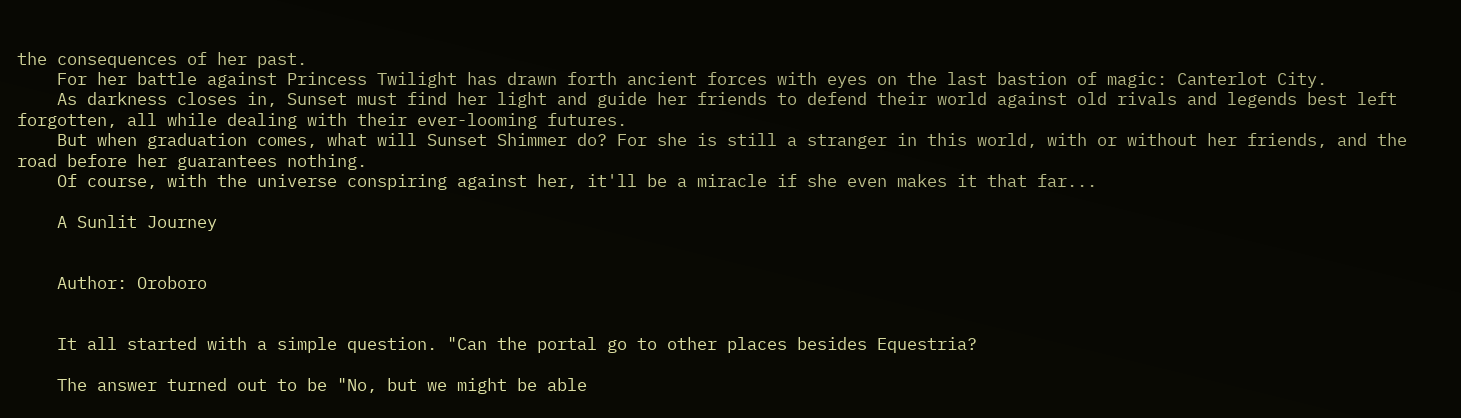the consequences of her past.
    For her battle against Princess Twilight has drawn forth ancient forces with eyes on the last bastion of magic: Canterlot City.
    As darkness closes in, Sunset must find her light and guide her friends to defend their world against old rivals and legends best left forgotten, all while dealing with their ever-looming futures.
    But when graduation comes, what will Sunset Shimmer do? For she is still a stranger in this world, with or without her friends, and the road before her guarantees nothing.
    Of course, with the universe conspiring against her, it'll be a miracle if she even makes it that far...

    A Sunlit Journey


    Author: Oroboro


    It all started with a simple question. "Can the portal go to other places besides Equestria?

    The answer turned out to be "No, but we might be able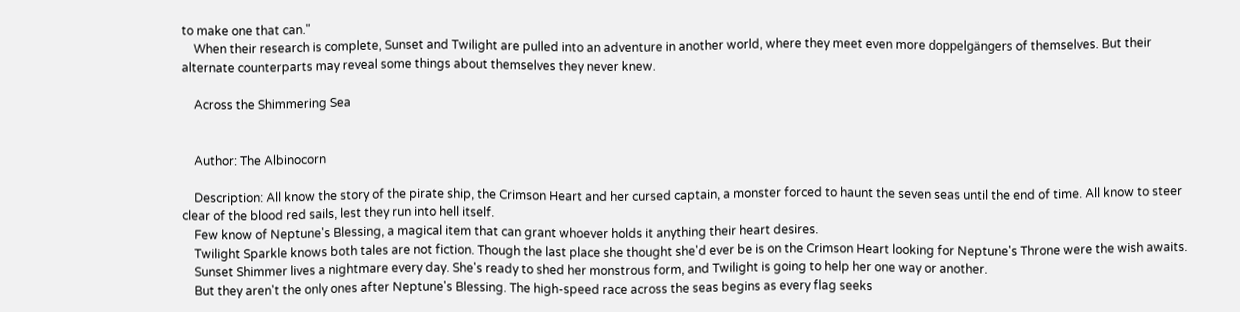to make one that can."
    When their research is complete, Sunset and Twilight are pulled into an adventure in another world, where they meet even more doppelgängers of themselves. But their alternate counterparts may reveal some things about themselves they never knew.

    Across the Shimmering Sea


    Author: The Albinocorn

    Description: All know the story of the pirate ship, the Crimson Heart and her cursed captain, a monster forced to haunt the seven seas until the end of time. All know to steer clear of the blood red sails, lest they run into hell itself.
    Few know of Neptune's Blessing, a magical item that can grant whoever holds it anything their heart desires.
    Twilight Sparkle knows both tales are not fiction. Though the last place she thought she'd ever be is on the Crimson Heart looking for Neptune's Throne were the wish awaits.
    Sunset Shimmer lives a nightmare every day. She's ready to shed her monstrous form, and Twilight is going to help her one way or another.
    But they aren't the only ones after Neptune's Blessing. The high-speed race across the seas begins as every flag seeks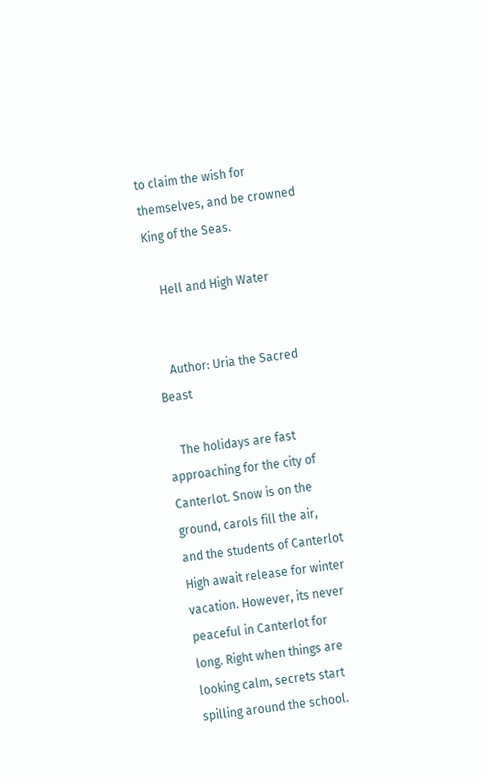to claim the wish for themselves, and be crowned King of the Seas.

    Hell and High Water


    Author: Uria the Sacred Beast

    The holidays are fast approaching for the city of Canterlot. Snow is on the ground, carols fill the air, and the students of Canterlot High await release for winter vacation. However, its never peaceful in Canterlot for long. Right when things are looking calm, secrets start spilling around the school.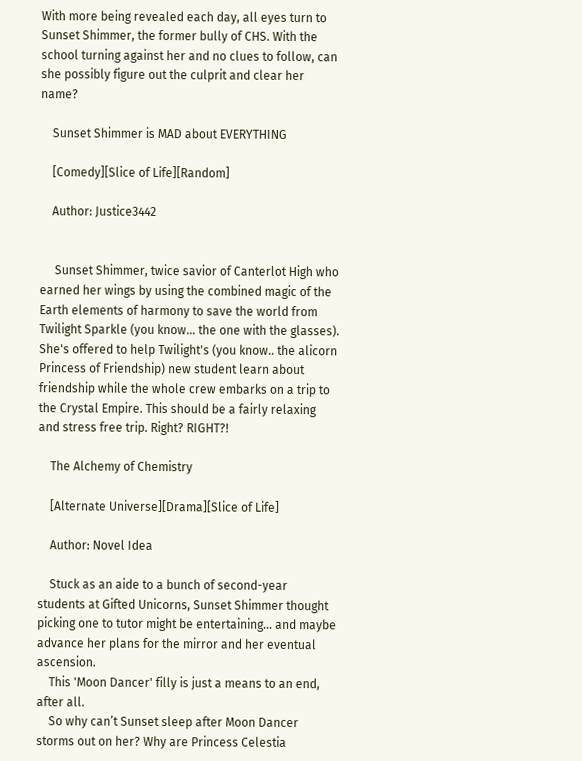With more being revealed each day, all eyes turn to Sunset Shimmer, the former bully of CHS. With the school turning against her and no clues to follow, can she possibly figure out the culprit and clear her name?

    Sunset Shimmer is MAD about EVERYTHING

    [Comedy][Slice of Life][Random]

    Author: Justice3442


     Sunset Shimmer, twice savior of Canterlot High who earned her wings by using the combined magic of the Earth elements of harmony to save the world from Twilight Sparkle (you know... the one with the glasses). She's offered to help Twilight's (you know.. the alicorn Princess of Friendship) new student learn about friendship while the whole crew embarks on a trip to the Crystal Empire. This should be a fairly relaxing and stress free trip. Right? RIGHT?!

    The Alchemy of Chemistry

    [Alternate Universe][Drama][Slice of Life]

    Author: Novel Idea

    Stuck as an aide to a bunch of second-year students at Gifted Unicorns, Sunset Shimmer thought picking one to tutor might be entertaining… and maybe advance her plans for the mirror and her eventual ascension.
    This 'Moon Dancer' filly is just a means to an end, after all.
    So why can’t Sunset sleep after Moon Dancer storms out on her? Why are Princess Celestia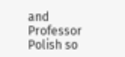and Professor Polish so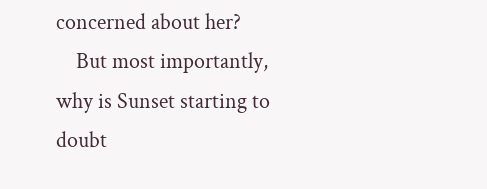concerned about her?
    But most importantly, why is Sunset starting to doubt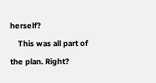herself?
    This was all part of the plan. Right?